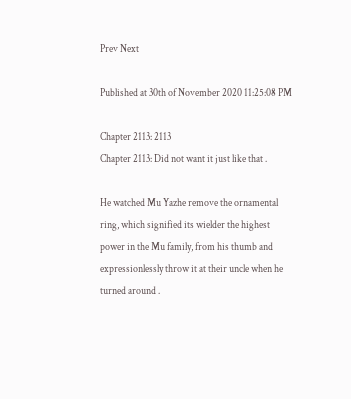Prev Next

Published at 30th of November 2020 11:25:08 PM

Chapter 2113: 2113
Chapter 2113: Did not want it just like that .

He watched Mu Yazhe remove the ornamental ring, which signified its wielder the highest power in the Mu family, from his thumb and expressionlessly throw it at their uncle when he turned around .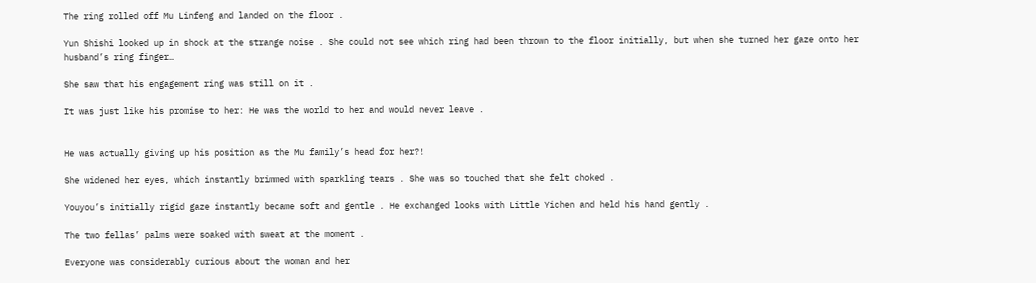The ring rolled off Mu Linfeng and landed on the floor .

Yun Shishi looked up in shock at the strange noise . She could not see which ring had been thrown to the floor initially, but when she turned her gaze onto her husband’s ring finger…

She saw that his engagement ring was still on it .

It was just like his promise to her: He was the world to her and would never leave .


He was actually giving up his position as the Mu family’s head for her?!

She widened her eyes, which instantly brimmed with sparkling tears . She was so touched that she felt choked .

Youyou’s initially rigid gaze instantly became soft and gentle . He exchanged looks with Little Yichen and held his hand gently .

The two fellas’ palms were soaked with sweat at the moment .

Everyone was considerably curious about the woman and her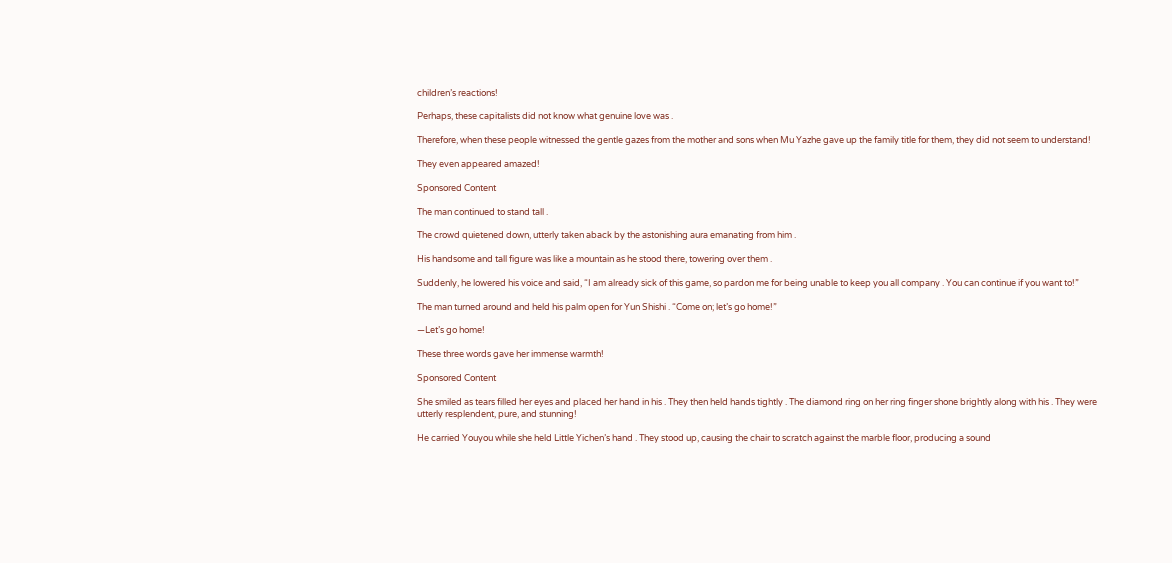children’s reactions!

Perhaps, these capitalists did not know what genuine love was .

Therefore, when these people witnessed the gentle gazes from the mother and sons when Mu Yazhe gave up the family title for them, they did not seem to understand!

They even appeared amazed!

Sponsored Content

The man continued to stand tall .

The crowd quietened down, utterly taken aback by the astonishing aura emanating from him .

His handsome and tall figure was like a mountain as he stood there, towering over them .

Suddenly, he lowered his voice and said, “I am already sick of this game, so pardon me for being unable to keep you all company . You can continue if you want to!”

The man turned around and held his palm open for Yun Shishi . “Come on; let’s go home!”

—Let’s go home!

These three words gave her immense warmth!

Sponsored Content

She smiled as tears filled her eyes and placed her hand in his . They then held hands tightly . The diamond ring on her ring finger shone brightly along with his . They were utterly resplendent, pure, and stunning!

He carried Youyou while she held Little Yichen’s hand . They stood up, causing the chair to scratch against the marble floor, producing a sound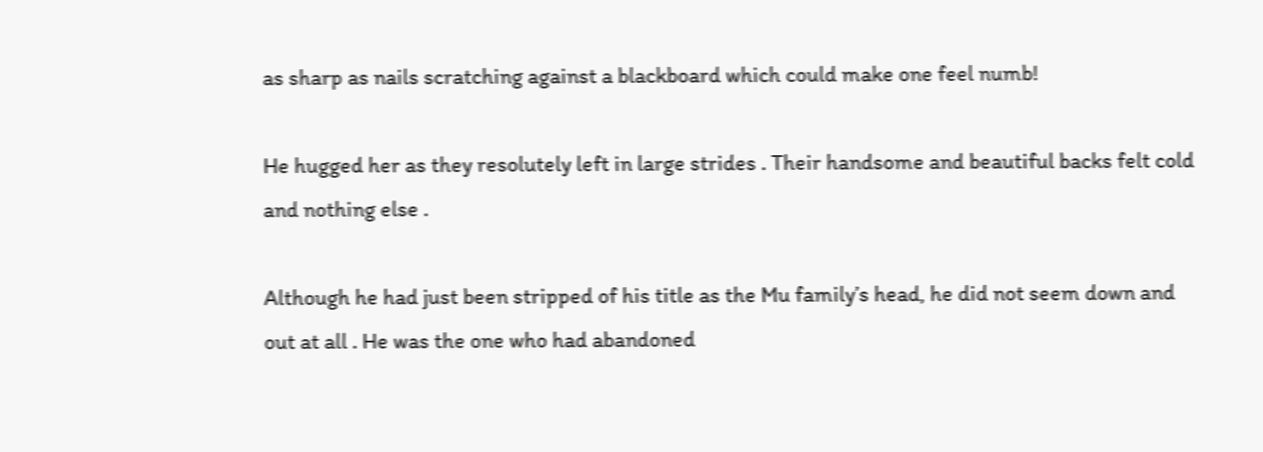as sharp as nails scratching against a blackboard which could make one feel numb!

He hugged her as they resolutely left in large strides . Their handsome and beautiful backs felt cold and nothing else .

Although he had just been stripped of his title as the Mu family’s head, he did not seem down and out at all . He was the one who had abandoned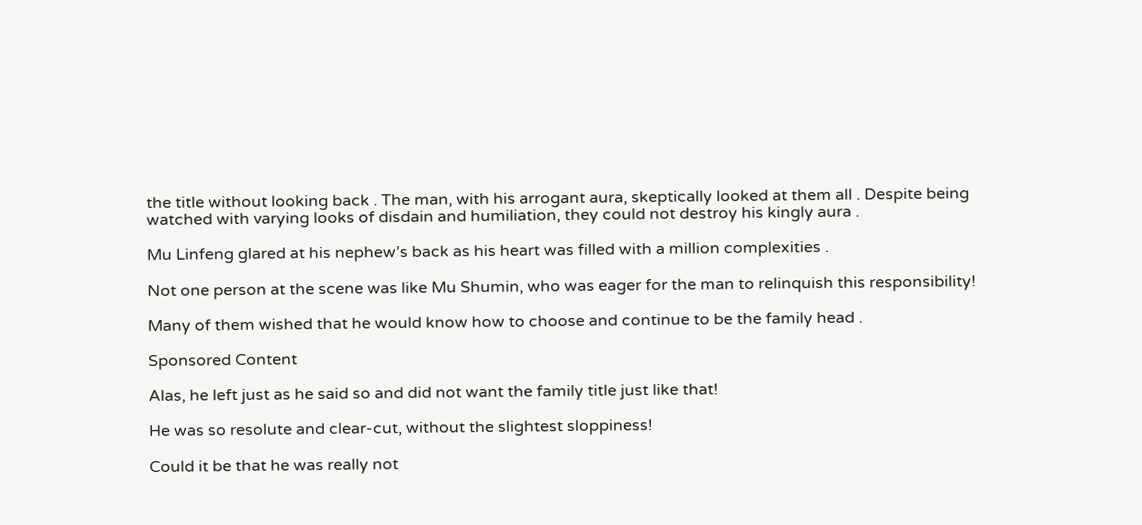the title without looking back . The man, with his arrogant aura, skeptically looked at them all . Despite being watched with varying looks of disdain and humiliation, they could not destroy his kingly aura .

Mu Linfeng glared at his nephew’s back as his heart was filled with a million complexities .

Not one person at the scene was like Mu Shumin, who was eager for the man to relinquish this responsibility!

Many of them wished that he would know how to choose and continue to be the family head .

Sponsored Content

Alas, he left just as he said so and did not want the family title just like that!

He was so resolute and clear-cut, without the slightest sloppiness!

Could it be that he was really not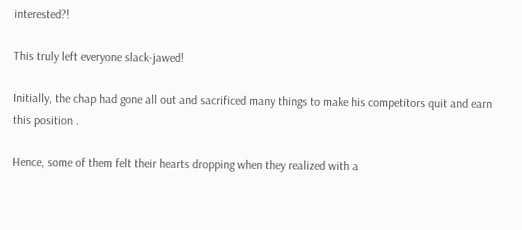interested?!

This truly left everyone slack-jawed!

Initially, the chap had gone all out and sacrificed many things to make his competitors quit and earn this position .

Hence, some of them felt their hearts dropping when they realized with a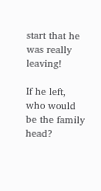start that he was really leaving!

If he left, who would be the family head?